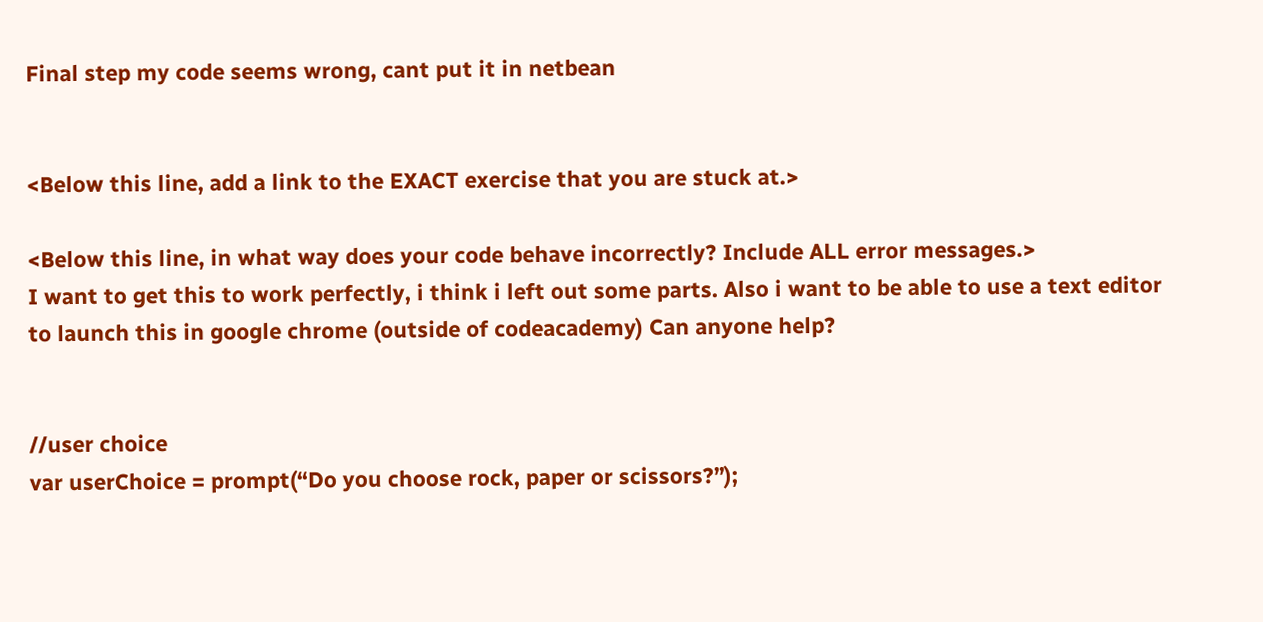Final step my code seems wrong, cant put it in netbean


<Below this line, add a link to the EXACT exercise that you are stuck at.>

<Below this line, in what way does your code behave incorrectly? Include ALL error messages.>
I want to get this to work perfectly, i think i left out some parts. Also i want to be able to use a text editor to launch this in google chrome (outside of codeacademy) Can anyone help?


//user choice
var userChoice = prompt(“Do you choose rock, paper or scissors?”);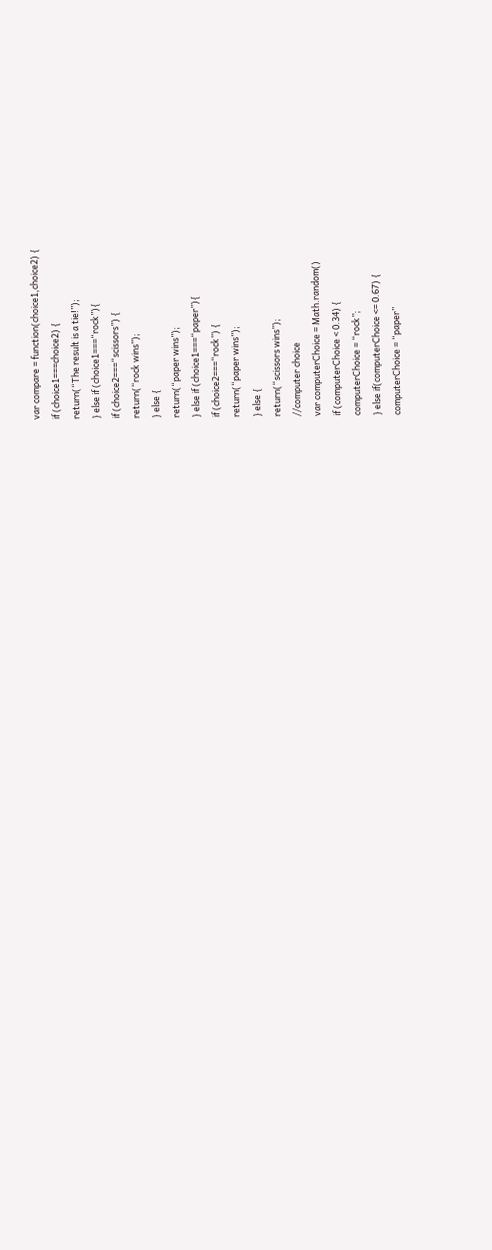var compare = function(choice1,choice2) {
if (choice1===choice2) {
return(“The result is a tie!”);
} else if (choice1===“rock”){
if (choice2===“scissors”) {
return(“rock wins”);
} else {
return(“paper wins”);
} else if (choice1===“paper”){
if (choice2===“rock”) {
return(“paper wins”);
} else {
return(“scissors wins”);
//computer choice
var computerChoice = Math.random()
if (computerChoice < 0.34) {
computerChoice = “rock”;
} else if(computerChoice <= 0.67) {
computerChoice = “paper”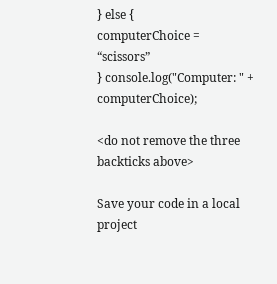} else {
computerChoice = “scissors”
} console.log("Computer: " + computerChoice);

<do not remove the three backticks above>

Save your code in a local project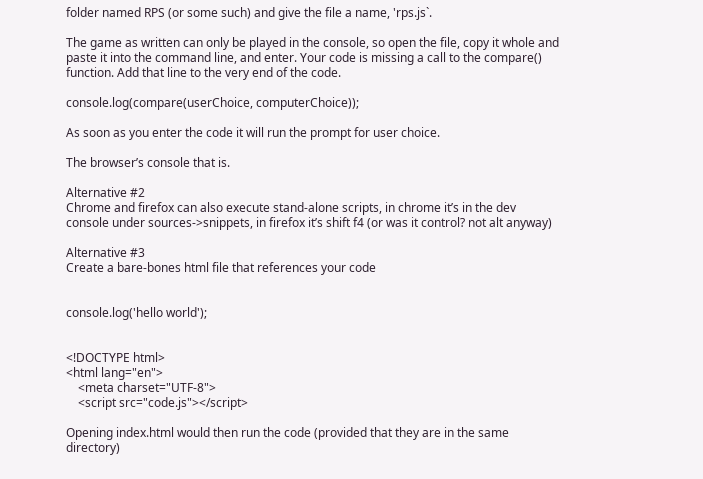folder named RPS (or some such) and give the file a name, 'rps.js`.

The game as written can only be played in the console, so open the file, copy it whole and paste it into the command line, and enter. Your code is missing a call to the compare() function. Add that line to the very end of the code.

console.log(compare(userChoice, computerChoice));

As soon as you enter the code it will run the prompt for user choice.

The browser’s console that is.

Alternative #2
Chrome and firefox can also execute stand-alone scripts, in chrome it’s in the dev console under sources->snippets, in firefox it’s shift f4 (or was it control? not alt anyway)

Alternative #3
Create a bare-bones html file that references your code


console.log('hello world');


<!DOCTYPE html>
<html lang="en">
    <meta charset="UTF-8">
    <script src="code.js"></script>

Opening index.html would then run the code (provided that they are in the same directory)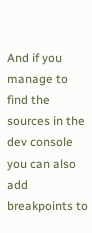And if you manage to find the sources in the dev console you can also add breakpoints to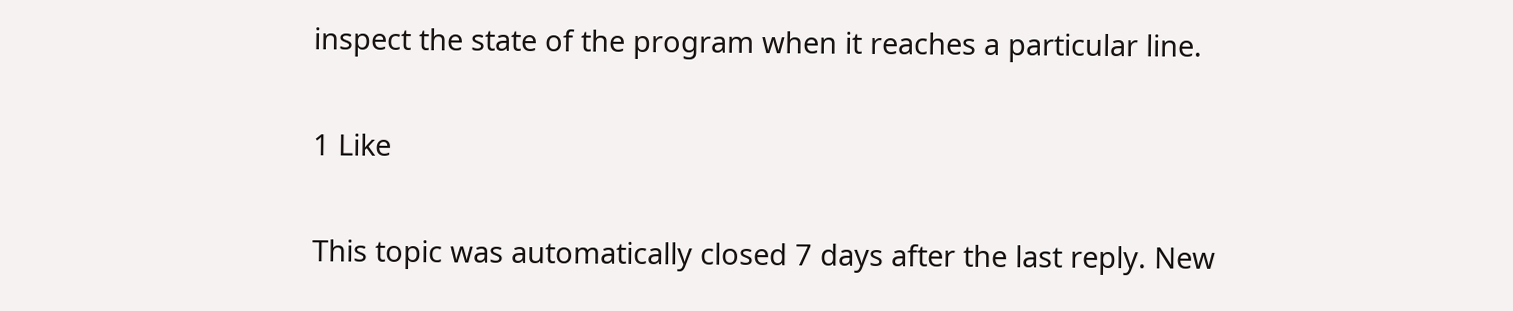inspect the state of the program when it reaches a particular line.

1 Like

This topic was automatically closed 7 days after the last reply. New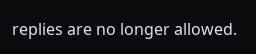replies are no longer allowed.